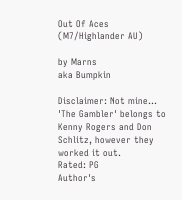Out Of Aces
(M7/Highlander AU)

by Marns
aka Bumpkin

Disclaimer: Not mine... 'The Gambler' belongs to Kenny Rogers and Don Schlitz, however they worked it out.
Rated: PG
Author's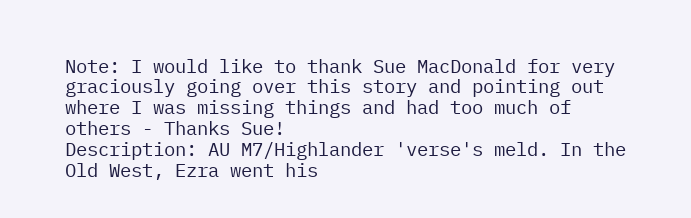Note: I would like to thank Sue MacDonald for very graciously going over this story and pointing out where I was missing things and had too much of others - Thanks Sue!
Description: AU M7/Highlander 'verse's meld. In the Old West, Ezra went his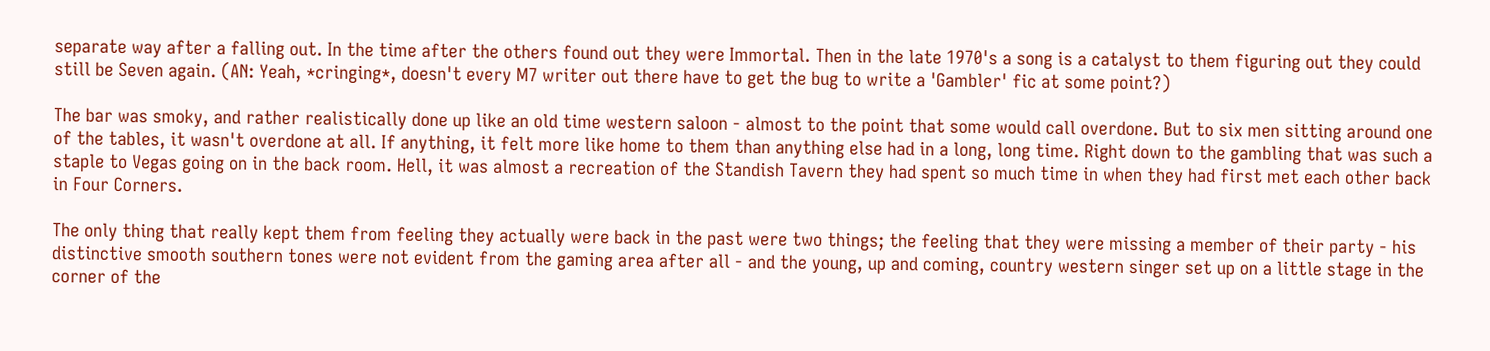separate way after a falling out. In the time after the others found out they were Immortal. Then in the late 1970's a song is a catalyst to them figuring out they could still be Seven again. (AN: Yeah, *cringing*, doesn't every M7 writer out there have to get the bug to write a 'Gambler' fic at some point?)

The bar was smoky, and rather realistically done up like an old time western saloon - almost to the point that some would call overdone. But to six men sitting around one of the tables, it wasn't overdone at all. If anything, it felt more like home to them than anything else had in a long, long time. Right down to the gambling that was such a staple to Vegas going on in the back room. Hell, it was almost a recreation of the Standish Tavern they had spent so much time in when they had first met each other back in Four Corners.

The only thing that really kept them from feeling they actually were back in the past were two things; the feeling that they were missing a member of their party - his distinctive smooth southern tones were not evident from the gaming area after all - and the young, up and coming, country western singer set up on a little stage in the corner of the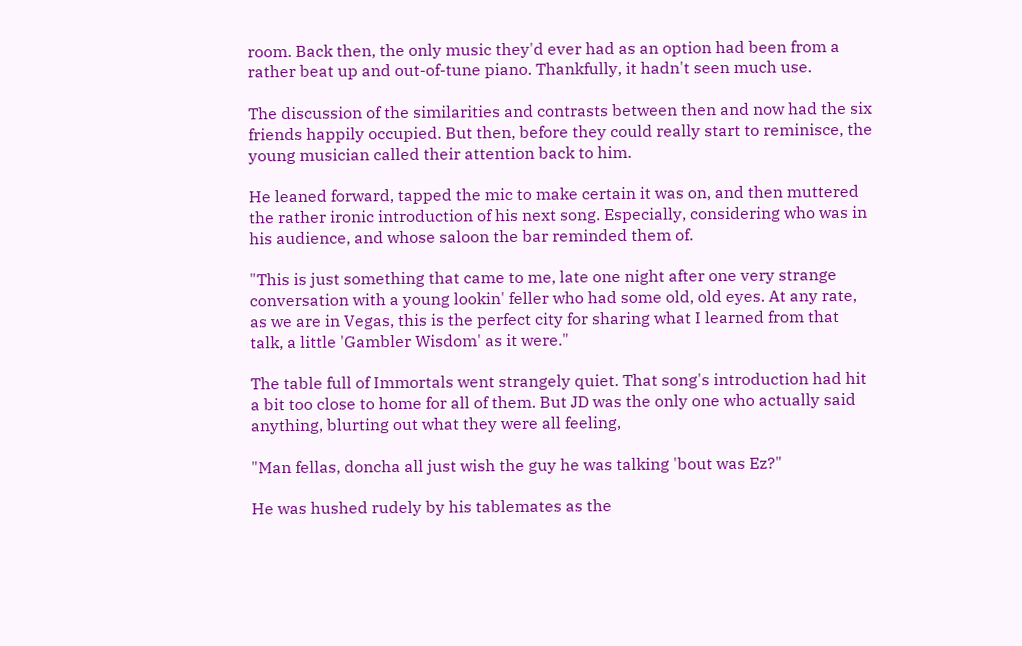room. Back then, the only music they'd ever had as an option had been from a rather beat up and out-of-tune piano. Thankfully, it hadn't seen much use.

The discussion of the similarities and contrasts between then and now had the six friends happily occupied. But then, before they could really start to reminisce, the young musician called their attention back to him.

He leaned forward, tapped the mic to make certain it was on, and then muttered the rather ironic introduction of his next song. Especially, considering who was in his audience, and whose saloon the bar reminded them of.

"This is just something that came to me, late one night after one very strange conversation with a young lookin' feller who had some old, old eyes. At any rate, as we are in Vegas, this is the perfect city for sharing what I learned from that talk, a little 'Gambler Wisdom' as it were."

The table full of Immortals went strangely quiet. That song's introduction had hit a bit too close to home for all of them. But JD was the only one who actually said anything, blurting out what they were all feeling,

"Man fellas, doncha all just wish the guy he was talking 'bout was Ez?"

He was hushed rudely by his tablemates as the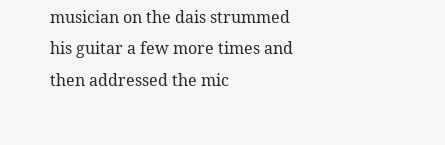musician on the dais strummed his guitar a few more times and then addressed the mic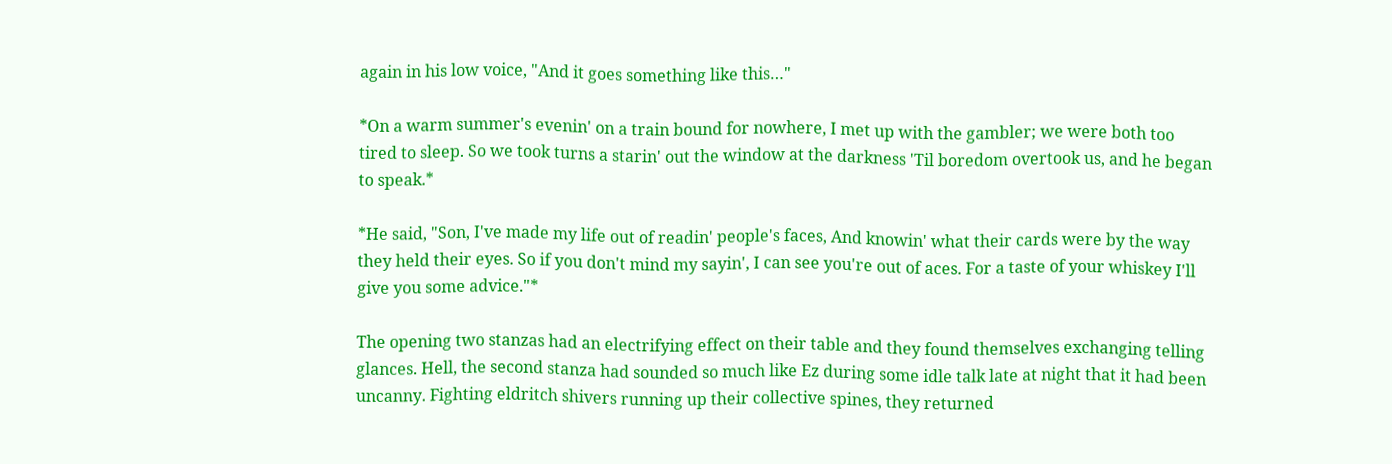again in his low voice, "And it goes something like this…"

*On a warm summer's evenin' on a train bound for nowhere, I met up with the gambler; we were both too tired to sleep. So we took turns a starin' out the window at the darkness 'Til boredom overtook us, and he began to speak.*

*He said, "Son, I've made my life out of readin' people's faces, And knowin' what their cards were by the way they held their eyes. So if you don't mind my sayin', I can see you're out of aces. For a taste of your whiskey I'll give you some advice."*

The opening two stanzas had an electrifying effect on their table and they found themselves exchanging telling glances. Hell, the second stanza had sounded so much like Ez during some idle talk late at night that it had been uncanny. Fighting eldritch shivers running up their collective spines, they returned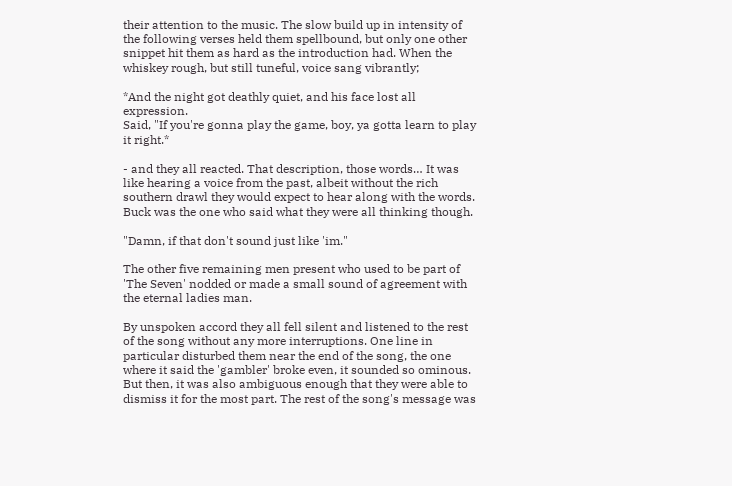their attention to the music. The slow build up in intensity of the following verses held them spellbound, but only one other snippet hit them as hard as the introduction had. When the whiskey rough, but still tuneful, voice sang vibrantly;

*And the night got deathly quiet, and his face lost all expression.
Said, "If you're gonna play the game, boy, ya gotta learn to play it right.*

- and they all reacted. That description, those words… It was like hearing a voice from the past, albeit without the rich southern drawl they would expect to hear along with the words. Buck was the one who said what they were all thinking though.

"Damn, if that don't sound just like 'im."

The other five remaining men present who used to be part of 'The Seven' nodded or made a small sound of agreement with the eternal ladies man.

By unspoken accord they all fell silent and listened to the rest of the song without any more interruptions. One line in particular disturbed them near the end of the song, the one where it said the 'gambler' broke even, it sounded so ominous. But then, it was also ambiguous enough that they were able to dismiss it for the most part. The rest of the song's message was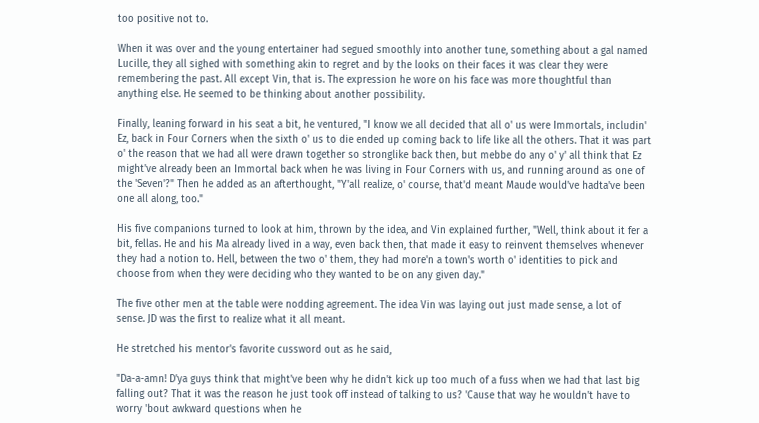too positive not to.

When it was over and the young entertainer had segued smoothly into another tune, something about a gal named Lucille, they all sighed with something akin to regret and by the looks on their faces it was clear they were remembering the past. All except Vin, that is. The expression he wore on his face was more thoughtful than anything else. He seemed to be thinking about another possibility.

Finally, leaning forward in his seat a bit, he ventured, "I know we all decided that all o' us were Immortals, includin' Ez, back in Four Corners when the sixth o' us to die ended up coming back to life like all the others. That it was part o' the reason that we had all were drawn together so stronglike back then, but mebbe do any o' y' all think that Ez might've already been an Immortal back when he was living in Four Corners with us, and running around as one of the 'Seven'?" Then he added as an afterthought, "Y'all realize, o' course, that'd meant Maude would've hadta've been one all along, too."

His five companions turned to look at him, thrown by the idea, and Vin explained further, "Well, think about it fer a bit, fellas. He and his Ma already lived in a way, even back then, that made it easy to reinvent themselves whenever they had a notion to. Hell, between the two o' them, they had more'n a town's worth o' identities to pick and choose from when they were deciding who they wanted to be on any given day."

The five other men at the table were nodding agreement. The idea Vin was laying out just made sense, a lot of sense. JD was the first to realize what it all meant.

He stretched his mentor's favorite cussword out as he said,

"Da-a-amn! D'ya guys think that might've been why he didn't kick up too much of a fuss when we had that last big falling out? That it was the reason he just took off instead of talking to us? 'Cause that way he wouldn't have to worry 'bout awkward questions when he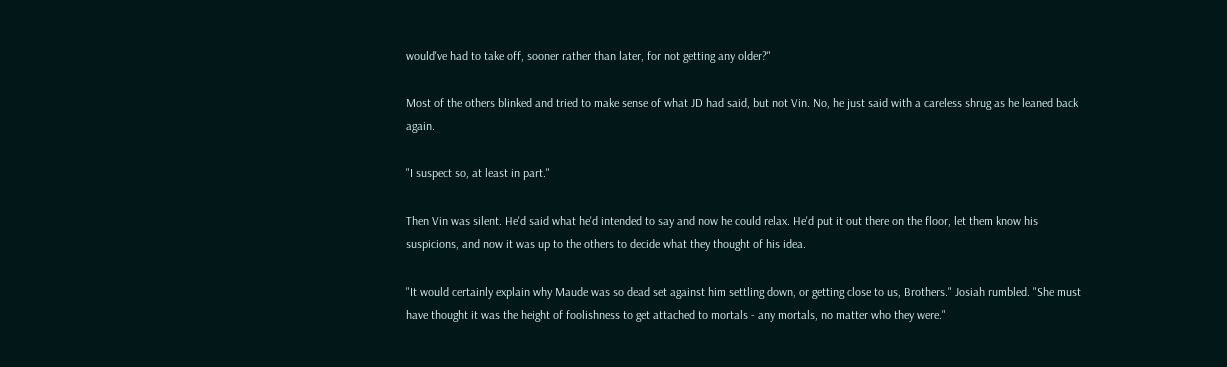would've had to take off, sooner rather than later, for not getting any older?"

Most of the others blinked and tried to make sense of what JD had said, but not Vin. No, he just said with a careless shrug as he leaned back again.

"I suspect so, at least in part."

Then Vin was silent. He'd said what he'd intended to say and now he could relax. He'd put it out there on the floor, let them know his suspicions, and now it was up to the others to decide what they thought of his idea.

"It would certainly explain why Maude was so dead set against him settling down, or getting close to us, Brothers." Josiah rumbled. "She must have thought it was the height of foolishness to get attached to mortals - any mortals, no matter who they were."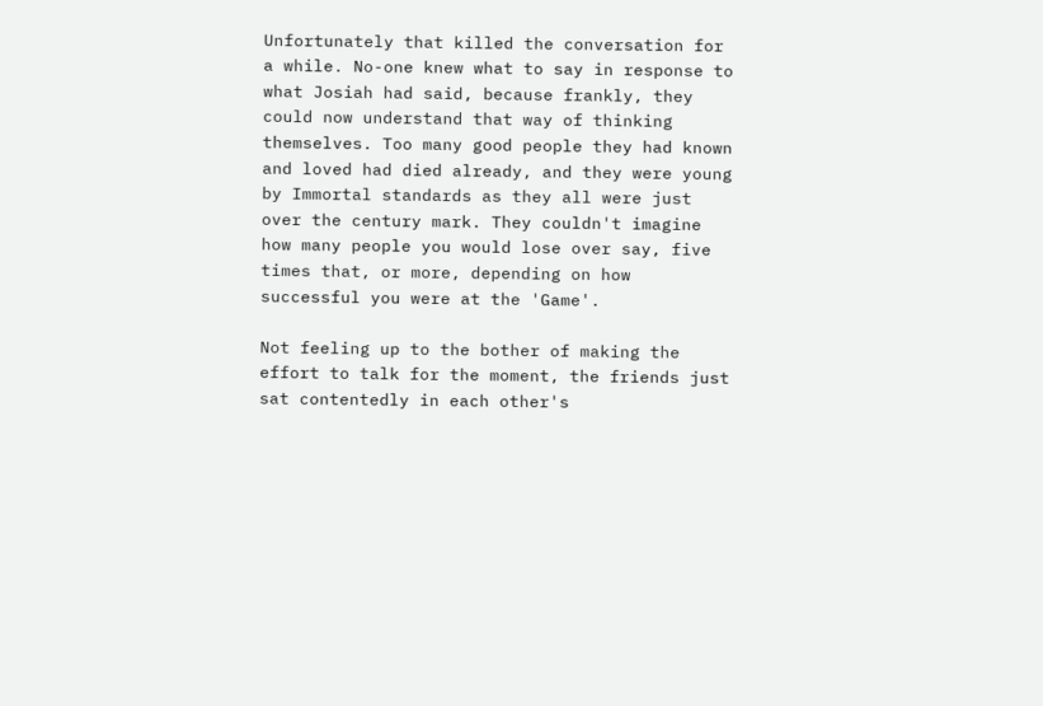Unfortunately that killed the conversation for a while. No-one knew what to say in response to what Josiah had said, because frankly, they could now understand that way of thinking themselves. Too many good people they had known and loved had died already, and they were young by Immortal standards as they all were just over the century mark. They couldn't imagine how many people you would lose over say, five times that, or more, depending on how successful you were at the 'Game'.

Not feeling up to the bother of making the effort to talk for the moment, the friends just sat contentedly in each other's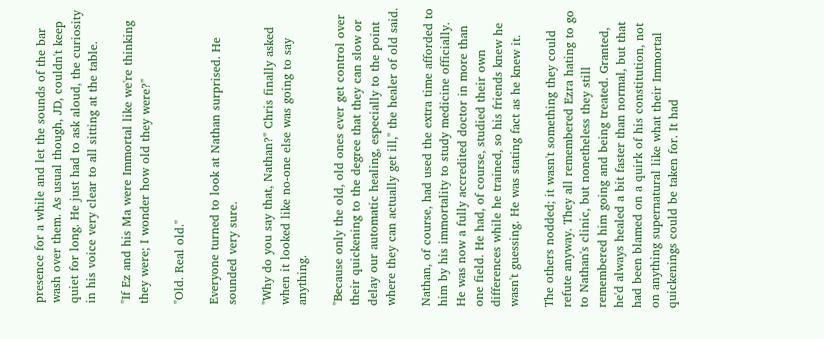presence for a while and let the sounds of the bar wash over them. As usual though, JD, couldn't keep quiet for long. He just had to ask aloud, the curiosity in his voice very clear to all sitting at the table.

"If Ez and his Ma were Immortal like we're thinking they were; I wonder how old they were?"

"Old. Real old."

Everyone turned to look at Nathan surprised. He sounded very sure.

"Why do you say that, Nathan?" Chris finally asked when it looked like no-one else was going to say anything.

"Because only the old, old ones ever get control over their quickening to the degree that they can slow or delay our automatic healing, especially to the point where they can actually get ill," the healer of old said.

Nathan, of course, had used the extra time afforded to him by his immortality to study medicine officially. He was now a fully accredited doctor in more than one field. He had, of course, studied their own differences while he trained, so his friends knew he wasn't guessing. He was stating fact as he knew it.

The others nodded; it wasn't something they could refute anyway. They all remembered Ezra hating to go to Nathan's clinic, but nonetheless they still remembered him going and being treated. Granted, he'd always healed a bit faster than normal, but that had been blamed on a quirk of his constitution, not on anything supernatural like what their Immortal quickenings could be taken for. It had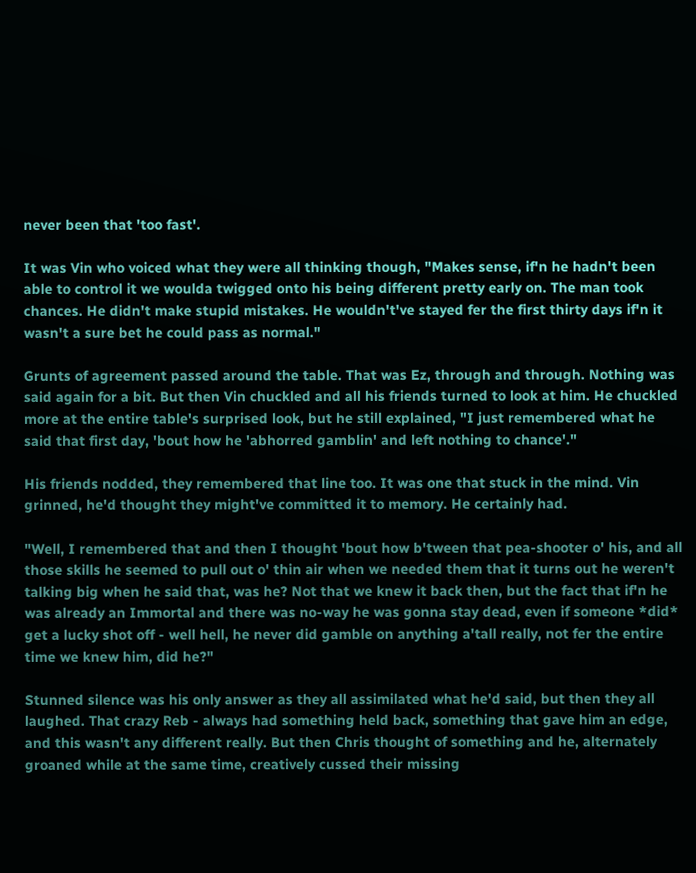never been that 'too fast'.

It was Vin who voiced what they were all thinking though, "Makes sense, if'n he hadn't been able to control it we woulda twigged onto his being different pretty early on. The man took chances. He didn't make stupid mistakes. He wouldn't've stayed fer the first thirty days if'n it wasn't a sure bet he could pass as normal."

Grunts of agreement passed around the table. That was Ez, through and through. Nothing was said again for a bit. But then Vin chuckled and all his friends turned to look at him. He chuckled more at the entire table's surprised look, but he still explained, "I just remembered what he said that first day, 'bout how he 'abhorred gamblin' and left nothing to chance'."

His friends nodded, they remembered that line too. It was one that stuck in the mind. Vin grinned, he'd thought they might've committed it to memory. He certainly had.

"Well, I remembered that and then I thought 'bout how b'tween that pea-shooter o' his, and all those skills he seemed to pull out o' thin air when we needed them that it turns out he weren't talking big when he said that, was he? Not that we knew it back then, but the fact that if'n he was already an Immortal and there was no-way he was gonna stay dead, even if someone *did* get a lucky shot off - well hell, he never did gamble on anything a'tall really, not fer the entire time we knew him, did he?"

Stunned silence was his only answer as they all assimilated what he'd said, but then they all laughed. That crazy Reb - always had something held back, something that gave him an edge, and this wasn't any different really. But then Chris thought of something and he, alternately groaned while at the same time, creatively cussed their missing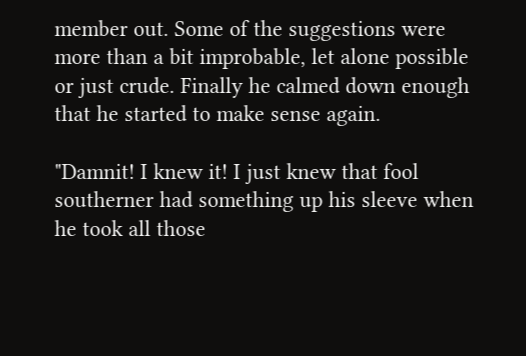member out. Some of the suggestions were more than a bit improbable, let alone possible or just crude. Finally he calmed down enough that he started to make sense again.

"Damnit! I knew it! I just knew that fool southerner had something up his sleeve when he took all those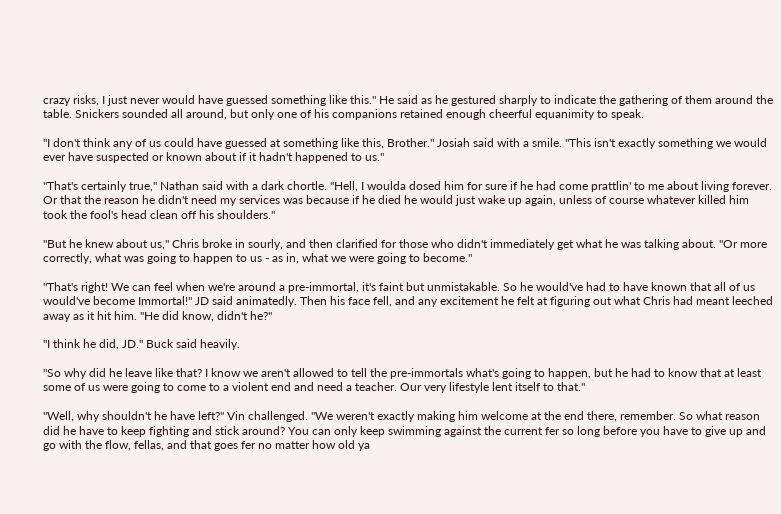crazy risks, I just never would have guessed something like this." He said as he gestured sharply to indicate the gathering of them around the table. Snickers sounded all around, but only one of his companions retained enough cheerful equanimity to speak.

"I don't think any of us could have guessed at something like this, Brother." Josiah said with a smile. "This isn't exactly something we would ever have suspected or known about if it hadn't happened to us."

"That's certainly true," Nathan said with a dark chortle. "Hell, I woulda dosed him for sure if he had come prattlin' to me about living forever. Or that the reason he didn't need my services was because if he died he would just wake up again, unless of course whatever killed him took the fool's head clean off his shoulders."

"But he knew about us," Chris broke in sourly, and then clarified for those who didn't immediately get what he was talking about. "Or more correctly, what was going to happen to us - as in, what we were going to become."

"That's right! We can feel when we're around a pre-immortal, it's faint but unmistakable. So he would've had to have known that all of us would've become Immortal!" JD said animatedly. Then his face fell, and any excitement he felt at figuring out what Chris had meant leeched away as it hit him. "He did know, didn't he?"

"I think he did, JD." Buck said heavily.

"So why did he leave like that? I know we aren't allowed to tell the pre-immortals what's going to happen, but he had to know that at least some of us were going to come to a violent end and need a teacher. Our very lifestyle lent itself to that."

"Well, why shouldn't he have left?" Vin challenged. "We weren't exactly making him welcome at the end there, remember. So what reason did he have to keep fighting and stick around? You can only keep swimming against the current fer so long before you have to give up and go with the flow, fellas, and that goes fer no matter how old ya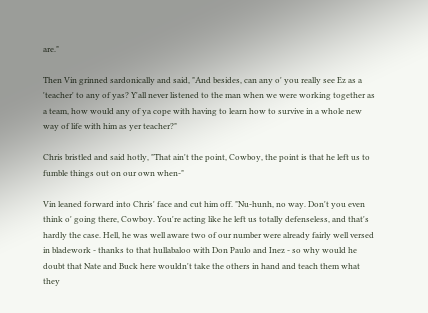are."

Then Vin grinned sardonically and said, "And besides, can any o' you really see Ez as a 'teacher' to any of yas? Y'all never listened to the man when we were working together as a team, how would any of ya cope with having to learn how to survive in a whole new way of life with him as yer teacher?"

Chris bristled and said hotly, "That ain't the point, Cowboy, the point is that he left us to fumble things out on our own when-"

Vin leaned forward into Chris' face and cut him off. "Nu-hunh, no way. Don't you even think o' going there, Cowboy. You're acting like he left us totally defenseless, and that's hardly the case. Hell, he was well aware two of our number were already fairly well versed in bladework - thanks to that hullabaloo with Don Paulo and Inez - so why would he doubt that Nate and Buck here wouldn't take the others in hand and teach them what they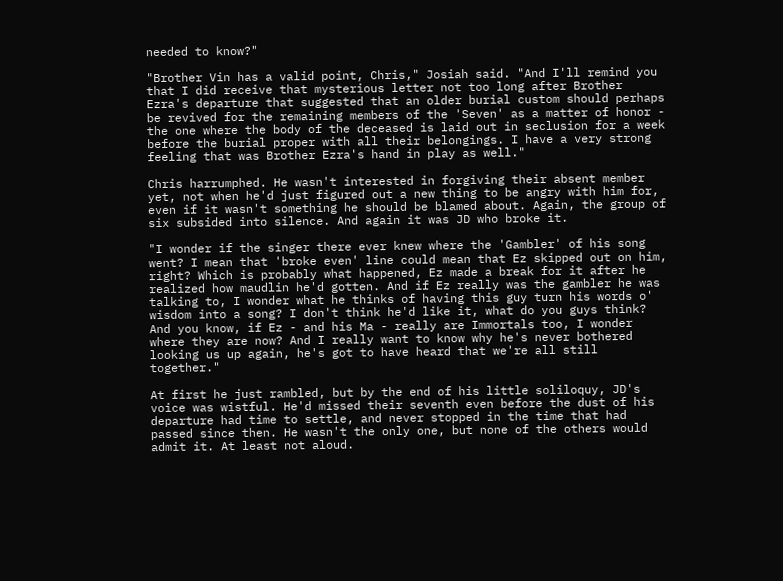needed to know?"

"Brother Vin has a valid point, Chris," Josiah said. "And I'll remind you that I did receive that mysterious letter not too long after Brother Ezra's departure that suggested that an older burial custom should perhaps be revived for the remaining members of the 'Seven' as a matter of honor - the one where the body of the deceased is laid out in seclusion for a week before the burial proper with all their belongings. I have a very strong feeling that was Brother Ezra's hand in play as well."

Chris harrumphed. He wasn't interested in forgiving their absent member yet, not when he'd just figured out a new thing to be angry with him for, even if it wasn't something he should be blamed about. Again, the group of six subsided into silence. And again it was JD who broke it.

"I wonder if the singer there ever knew where the 'Gambler' of his song went? I mean that 'broke even' line could mean that Ez skipped out on him, right? Which is probably what happened, Ez made a break for it after he realized how maudlin he'd gotten. And if Ez really was the gambler he was talking to, I wonder what he thinks of having this guy turn his words o' wisdom into a song? I don't think he'd like it, what do you guys think? And you know, if Ez - and his Ma - really are Immortals too, I wonder where they are now? And I really want to know why he's never bothered looking us up again, he's got to have heard that we're all still together."

At first he just rambled, but by the end of his little soliloquy, JD's voice was wistful. He'd missed their seventh even before the dust of his departure had time to settle, and never stopped in the time that had passed since then. He wasn't the only one, but none of the others would admit it. At least not aloud.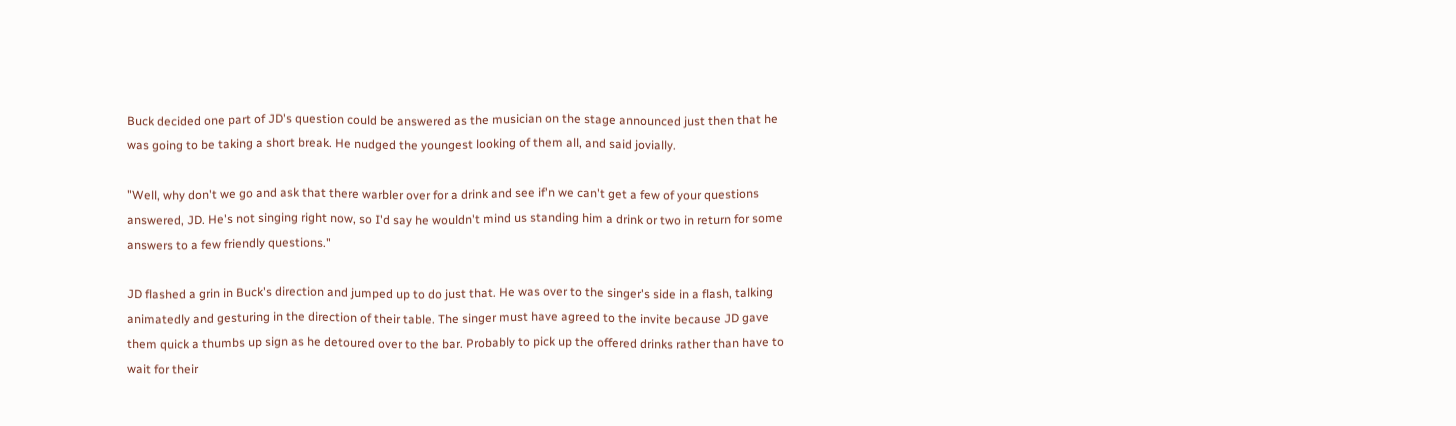Buck decided one part of JD's question could be answered as the musician on the stage announced just then that he was going to be taking a short break. He nudged the youngest looking of them all, and said jovially.

"Well, why don't we go and ask that there warbler over for a drink and see if'n we can't get a few of your questions answered, JD. He's not singing right now, so I'd say he wouldn't mind us standing him a drink or two in return for some answers to a few friendly questions."

JD flashed a grin in Buck's direction and jumped up to do just that. He was over to the singer's side in a flash, talking animatedly and gesturing in the direction of their table. The singer must have agreed to the invite because JD gave them quick a thumbs up sign as he detoured over to the bar. Probably to pick up the offered drinks rather than have to wait for their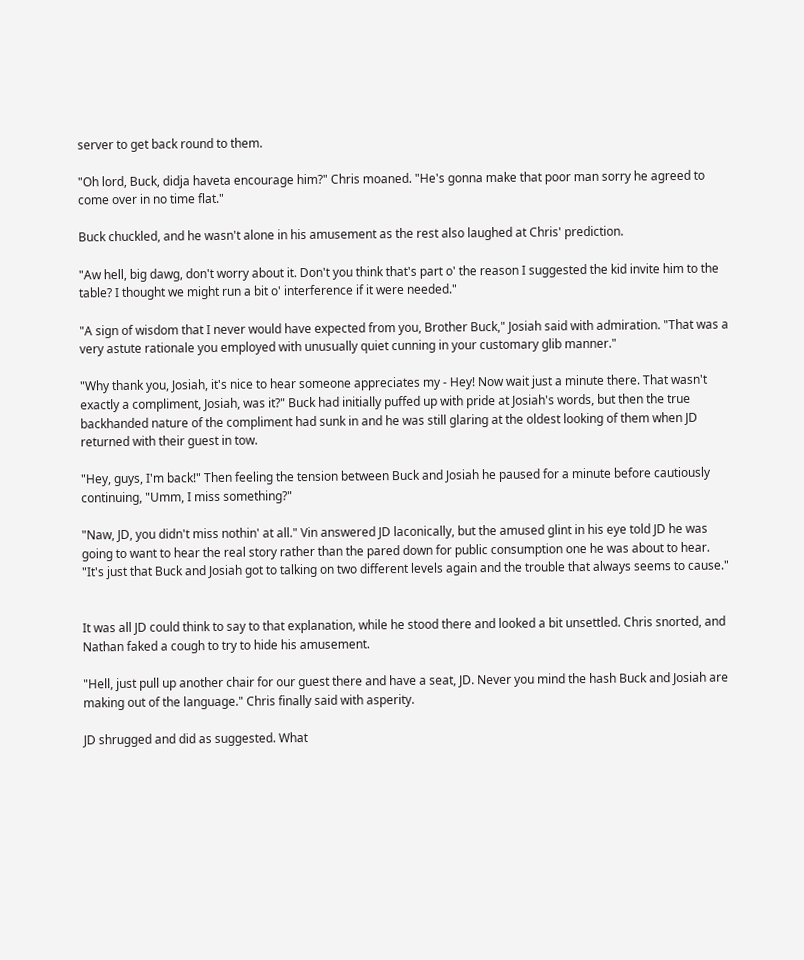server to get back round to them.

"Oh lord, Buck, didja haveta encourage him?" Chris moaned. "He's gonna make that poor man sorry he agreed to come over in no time flat."

Buck chuckled, and he wasn't alone in his amusement as the rest also laughed at Chris' prediction.

"Aw hell, big dawg, don't worry about it. Don't you think that's part o' the reason I suggested the kid invite him to the table? I thought we might run a bit o' interference if it were needed."

"A sign of wisdom that I never would have expected from you, Brother Buck," Josiah said with admiration. "That was a very astute rationale you employed with unusually quiet cunning in your customary glib manner."

"Why thank you, Josiah, it's nice to hear someone appreciates my - Hey! Now wait just a minute there. That wasn't exactly a compliment, Josiah, was it?" Buck had initially puffed up with pride at Josiah's words, but then the true backhanded nature of the compliment had sunk in and he was still glaring at the oldest looking of them when JD returned with their guest in tow.

"Hey, guys, I'm back!" Then feeling the tension between Buck and Josiah he paused for a minute before cautiously continuing, "Umm, I miss something?"

"Naw, JD, you didn't miss nothin' at all." Vin answered JD laconically, but the amused glint in his eye told JD he was going to want to hear the real story rather than the pared down for public consumption one he was about to hear. "It's just that Buck and Josiah got to talking on two different levels again and the trouble that always seems to cause."


It was all JD could think to say to that explanation, while he stood there and looked a bit unsettled. Chris snorted, and Nathan faked a cough to try to hide his amusement.

"Hell, just pull up another chair for our guest there and have a seat, JD. Never you mind the hash Buck and Josiah are making out of the language." Chris finally said with asperity.

JD shrugged and did as suggested. What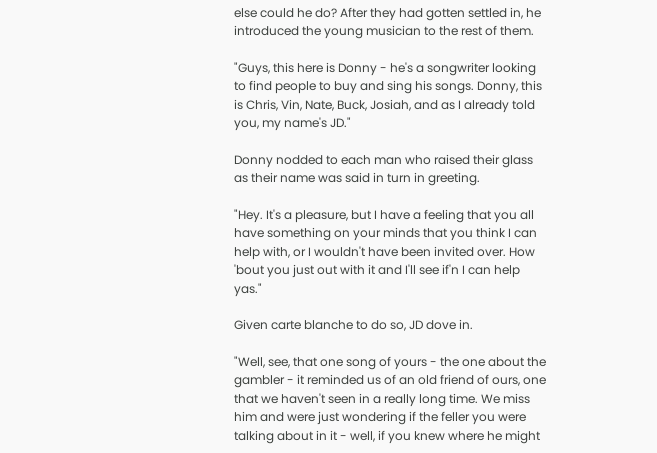else could he do? After they had gotten settled in, he introduced the young musician to the rest of them.

"Guys, this here is Donny - he's a songwriter looking to find people to buy and sing his songs. Donny, this is Chris, Vin, Nate, Buck, Josiah, and as I already told you, my name's JD."

Donny nodded to each man who raised their glass as their name was said in turn in greeting.

"Hey. It's a pleasure, but I have a feeling that you all have something on your minds that you think I can help with, or I wouldn't have been invited over. How 'bout you just out with it and I'll see if'n I can help yas."

Given carte blanche to do so, JD dove in.

"Well, see, that one song of yours - the one about the gambler - it reminded us of an old friend of ours, one that we haven't seen in a really long time. We miss him and were just wondering if the feller you were talking about in it - well, if you knew where he might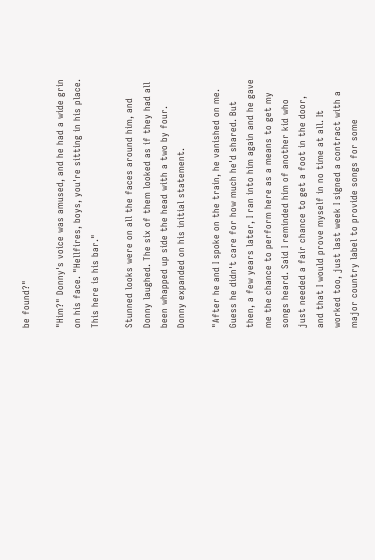be found?"

"Him?" Donny's voice was amused, and he had a wide grin on his face. "Hellfires, boys, you're sitting in his place. This here is his bar."

Stunned looks were on all the faces around him, and Donny laughed. The six of them looked as if they had all been whapped up side the head with a two by four. Donny expanded on his initial statement.

"After he and I spoke on the train, he vanished on me. Guess he didn't care for how much he'd shared. But then, a few years later, I ran into him again and he gave me the chance to perform here as a means to get my songs heard. Said I reminded him of another kid who just needed a fair chance to get a foot in the door, and that I would prove myself in no time at all. It worked too, just last week I signed a contract with a major country label to provide songs for some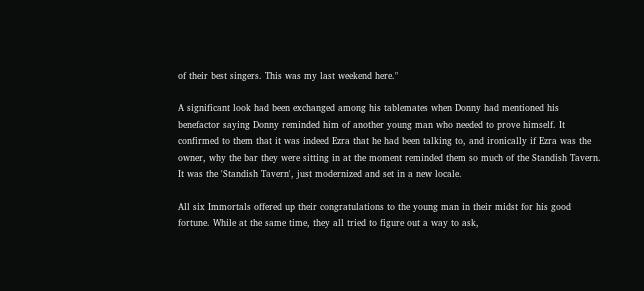of their best singers. This was my last weekend here."

A significant look had been exchanged among his tablemates when Donny had mentioned his benefactor saying Donny reminded him of another young man who needed to prove himself. It confirmed to them that it was indeed Ezra that he had been talking to, and ironically if Ezra was the owner, why the bar they were sitting in at the moment reminded them so much of the Standish Tavern. It was the 'Standish Tavern', just modernized and set in a new locale.

All six Immortals offered up their congratulations to the young man in their midst for his good fortune. While at the same time, they all tried to figure out a way to ask,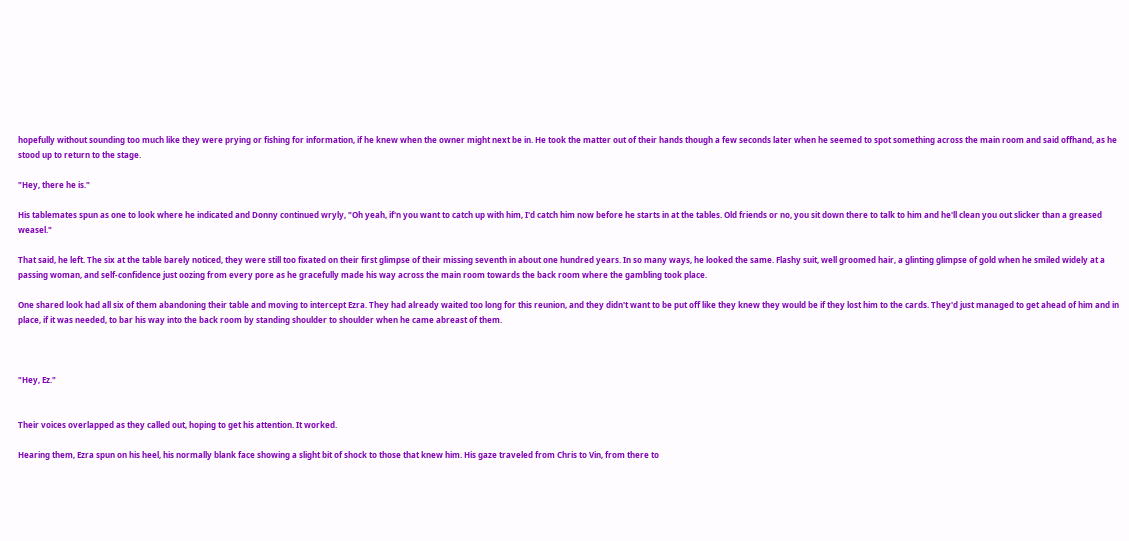hopefully without sounding too much like they were prying or fishing for information, if he knew when the owner might next be in. He took the matter out of their hands though a few seconds later when he seemed to spot something across the main room and said offhand, as he stood up to return to the stage.

"Hey, there he is."

His tablemates spun as one to look where he indicated and Donny continued wryly, "Oh yeah, if'n you want to catch up with him, I'd catch him now before he starts in at the tables. Old friends or no, you sit down there to talk to him and he'll clean you out slicker than a greased weasel."

That said, he left. The six at the table barely noticed, they were still too fixated on their first glimpse of their missing seventh in about one hundred years. In so many ways, he looked the same. Flashy suit, well groomed hair, a glinting glimpse of gold when he smiled widely at a passing woman, and self-confidence just oozing from every pore as he gracefully made his way across the main room towards the back room where the gambling took place.

One shared look had all six of them abandoning their table and moving to intercept Ezra. They had already waited too long for this reunion, and they didn't want to be put off like they knew they would be if they lost him to the cards. They'd just managed to get ahead of him and in place, if it was needed, to bar his way into the back room by standing shoulder to shoulder when he came abreast of them.



"Hey, Ez."


Their voices overlapped as they called out, hoping to get his attention. It worked.

Hearing them, Ezra spun on his heel, his normally blank face showing a slight bit of shock to those that knew him. His gaze traveled from Chris to Vin, from there to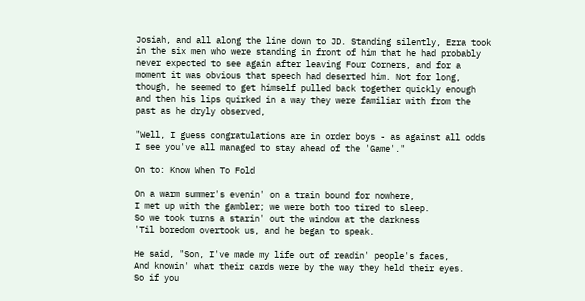Josiah, and all along the line down to JD. Standing silently, Ezra took in the six men who were standing in front of him that he had probably never expected to see again after leaving Four Corners, and for a moment it was obvious that speech had deserted him. Not for long, though, he seemed to get himself pulled back together quickly enough and then his lips quirked in a way they were familiar with from the past as he dryly observed,

"Well, I guess congratulations are in order boys - as against all odds I see you've all managed to stay ahead of the 'Game'."

On to: Know When To Fold

On a warm summer's evenin' on a train bound for nowhere,
I met up with the gambler; we were both too tired to sleep.
So we took turns a starin' out the window at the darkness
'Til boredom overtook us, and he began to speak.

He said, "Son, I've made my life out of readin' people's faces,
And knowin' what their cards were by the way they held their eyes.
So if you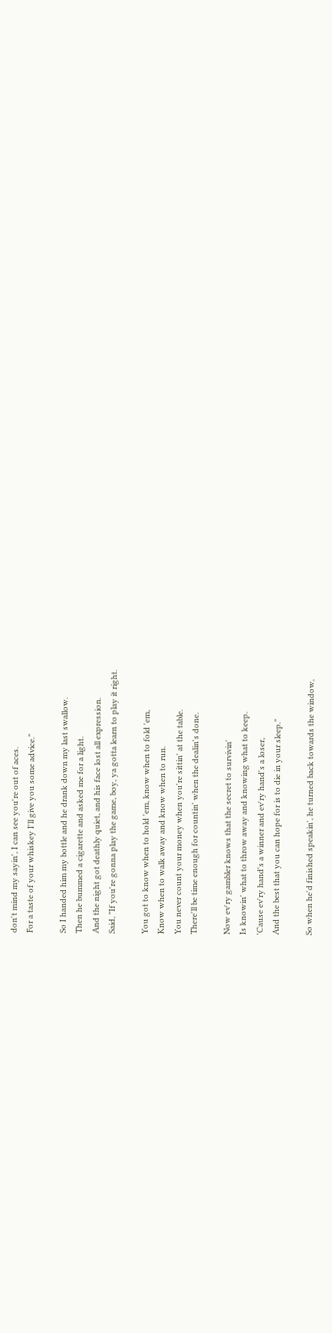don't mind my sayin', I can see you're out of aces.
For a taste of your whiskey I'll give you some advice."

So I handed him my bottle and he drank down my last swallow.
Then he bummed a cigarette and asked me for a light.
And the night got deathly quiet, and his face lost all expression.
Said, "If you're gonna play the game, boy, ya gotta learn to play it right.

You got to know when to hold 'em, know when to fold 'em,
Know when to walk away and know when to run.
You never count your money when you're sittin' at the table.
There'll be time enough for countin' when the dealin's done.

Now ev'ry gambler knows that the secret to survivin'
Is knowin' what to throw away and knowing what to keep.
'Cause ev'ry hand's a winner and ev'ry hand's a loser,
And the best that you can hope for is to die in your sleep."

So when he'd finished speakin', he turned back towards the window,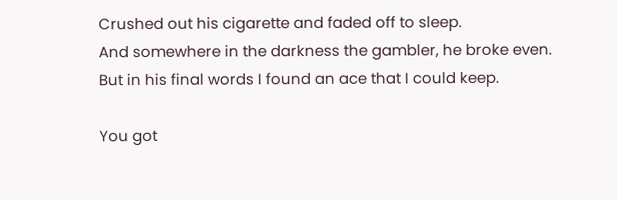Crushed out his cigarette and faded off to sleep.
And somewhere in the darkness the gambler, he broke even.
But in his final words I found an ace that I could keep.

You got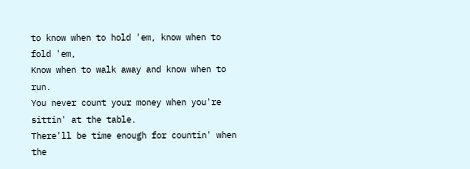to know when to hold 'em, know when to fold 'em,
Know when to walk away and know when to run.
You never count your money when you're sittin' at the table.
There'll be time enough for countin' when the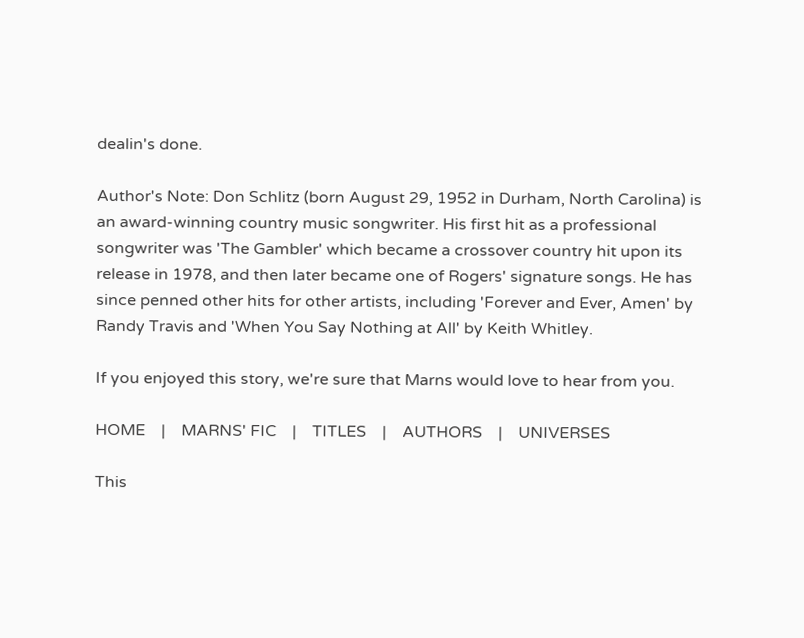dealin's done.

Author's Note: Don Schlitz (born August 29, 1952 in Durham, North Carolina) is an award-winning country music songwriter. His first hit as a professional songwriter was 'The Gambler' which became a crossover country hit upon its release in 1978, and then later became one of Rogers' signature songs. He has since penned other hits for other artists, including 'Forever and Ever, Amen' by Randy Travis and 'When You Say Nothing at All' by Keith Whitley.

If you enjoyed this story, we're sure that Marns would love to hear from you.

HOME    |    MARNS' FIC    |    TITLES    |    AUTHORS    |    UNIVERSES

This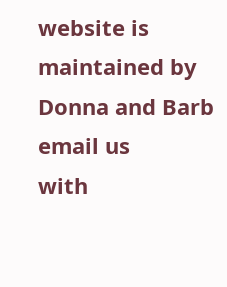website is maintained by Donna and Barb
email us
with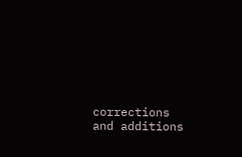corrections and additions